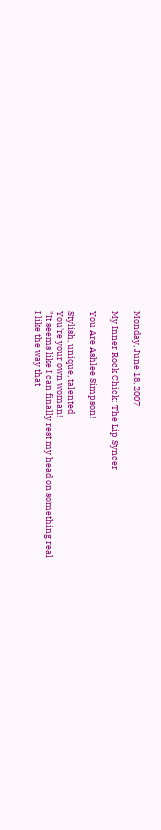Monday, June 18, 2007

My Inner Rock Chick: The Lip Syncer

You Are Ashlee Simpson!

Stylish, unique, talented
You're your own woman!
"It seems like I can finally rest my head on something real
I like the way that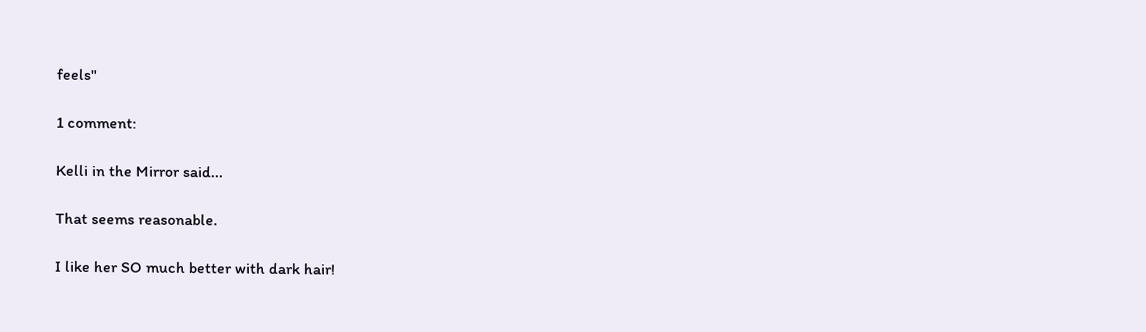feels"

1 comment:

Kelli in the Mirror said...

That seems reasonable.

I like her SO much better with dark hair!